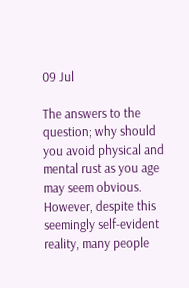09 Jul

The answers to the question; why should you avoid physical and mental rust as you age may seem obvious. However, despite this seemingly self-evident reality, many people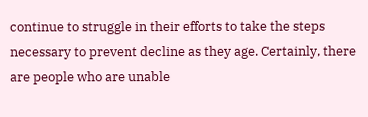continue to struggle in their efforts to take the steps necessary to prevent decline as they age. Certainly, there are people who are unable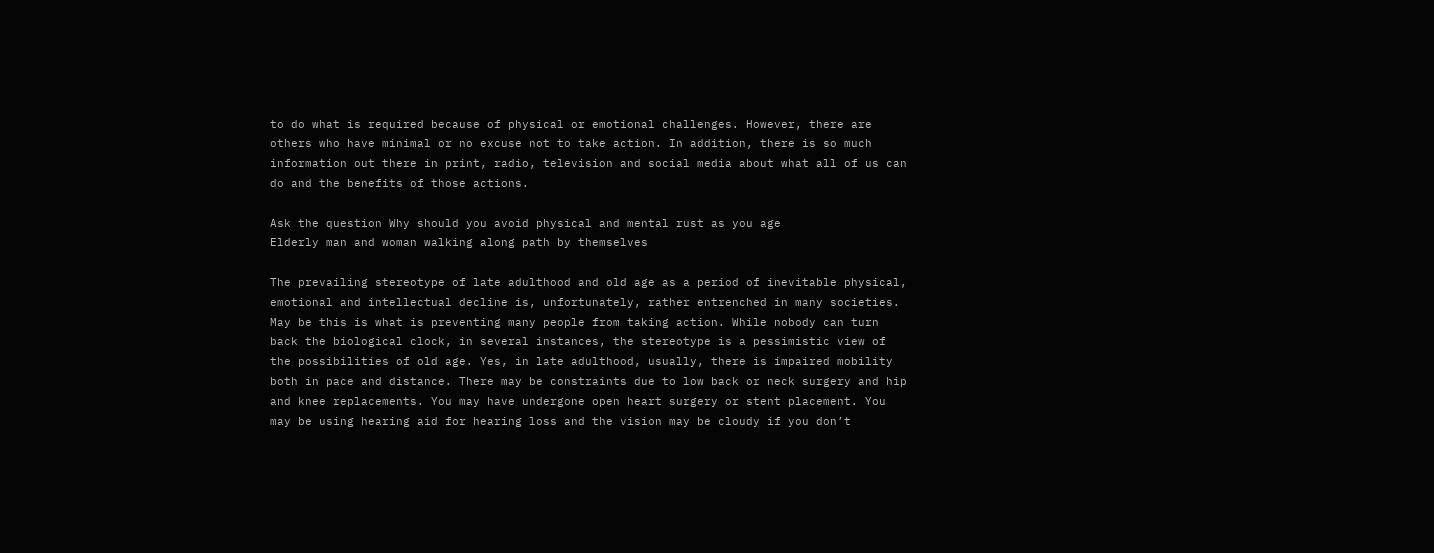to do what is required because of physical or emotional challenges. However, there are others who have minimal or no excuse not to take action. In addition, there is so much information out there in print, radio, television and social media about what all of us can do and the benefits of those actions.

Ask the question Why should you avoid physical and mental rust as you age
Elderly man and woman walking along path by themselves

The prevailing stereotype of late adulthood and old age as a period of inevitable physical, emotional and intellectual decline is, unfortunately, rather entrenched in many societies. May be this is what is preventing many people from taking action. While nobody can turn back the biological clock, in several instances, the stereotype is a pessimistic view of the possibilities of old age. Yes, in late adulthood, usually, there is impaired mobility both in pace and distance. There may be constraints due to low back or neck surgery and hip and knee replacements. You may have undergone open heart surgery or stent placement. You may be using hearing aid for hearing loss and the vision may be cloudy if you don’t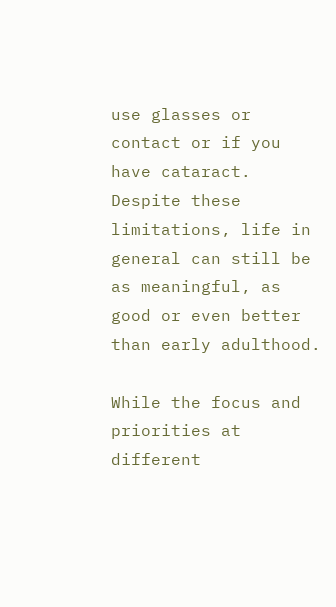use glasses or contact or if you have cataract. Despite these limitations, life in general can still be as meaningful, as good or even better than early adulthood.

While the focus and priorities at different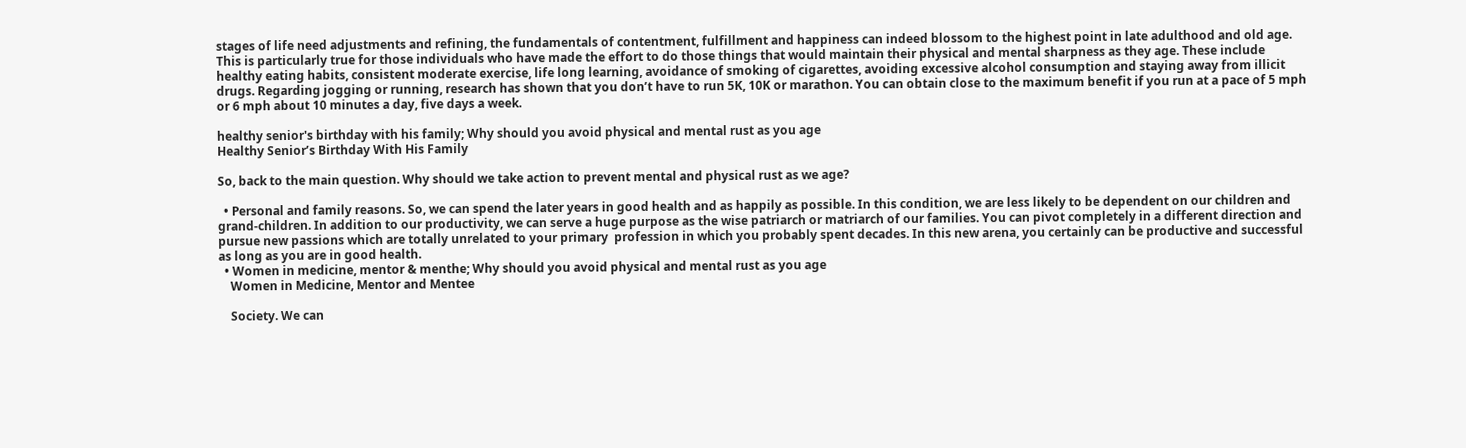stages of life need adjustments and refining, the fundamentals of contentment, fulfillment and happiness can indeed blossom to the highest point in late adulthood and old age. This is particularly true for those individuals who have made the effort to do those things that would maintain their physical and mental sharpness as they age. These include healthy eating habits, consistent moderate exercise, life long learning, avoidance of smoking of cigarettes, avoiding excessive alcohol consumption and staying away from illicit drugs. Regarding jogging or running, research has shown that you don’t have to run 5K, 10K or marathon. You can obtain close to the maximum benefit if you run at a pace of 5 mph or 6 mph about 10 minutes a day, five days a week.

healthy senior's birthday with his family; Why should you avoid physical and mental rust as you age
Healthy Senior’s Birthday With His Family

So, back to the main question. Why should we take action to prevent mental and physical rust as we age?

  • Personal and family reasons. So, we can spend the later years in good health and as happily as possible. In this condition, we are less likely to be dependent on our children and grand-children. In addition to our productivity, we can serve a huge purpose as the wise patriarch or matriarch of our families. You can pivot completely in a different direction and pursue new passions which are totally unrelated to your primary  profession in which you probably spent decades. In this new arena, you certainly can be productive and successful as long as you are in good health.
  • Women in medicine, mentor & menthe; Why should you avoid physical and mental rust as you age
    Women in Medicine, Mentor and Mentee

    Society. We can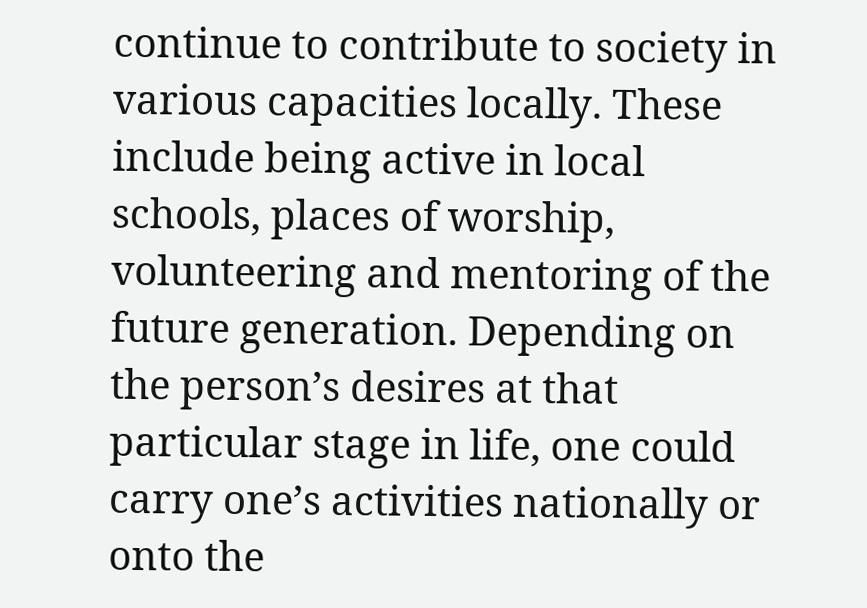continue to contribute to society in various capacities locally. These include being active in local schools, places of worship, volunteering and mentoring of the future generation. Depending on the person’s desires at that particular stage in life, one could carry one’s activities nationally or onto the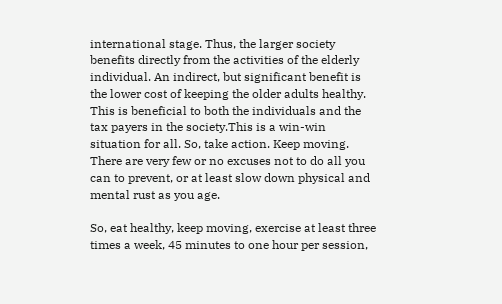international stage. Thus, the larger society benefits directly from the activities of the elderly individual. An indirect, but significant benefit is the lower cost of keeping the older adults healthy. This is beneficial to both the individuals and the tax payers in the society.This is a win-win situation for all. So, take action. Keep moving. There are very few or no excuses not to do all you can to prevent, or at least slow down physical and mental rust as you age.

So, eat healthy, keep moving, exercise at least three times a week, 45 minutes to one hour per session,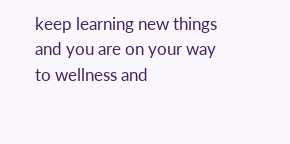keep learning new things and you are on your way to wellness and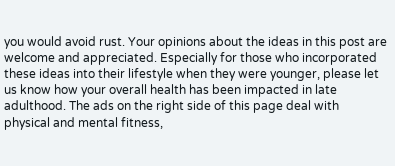you would avoid rust. Your opinions about the ideas in this post are welcome and appreciated. Especially for those who incorporated these ideas into their lifestyle when they were younger, please let us know how your overall health has been impacted in late adulthood. The ads on the right side of this page deal with  physical and mental fitness,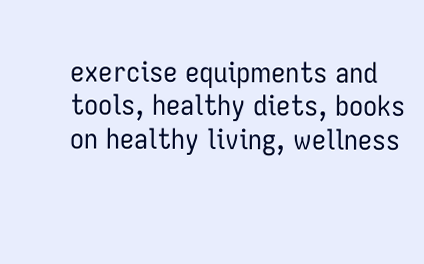exercise equipments and tools, healthy diets, books on healthy living, wellness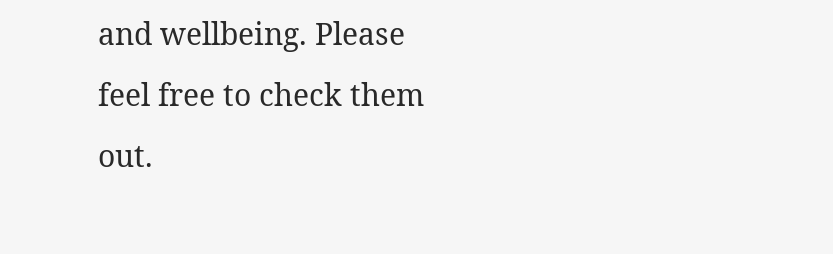and wellbeing. Please feel free to check them out.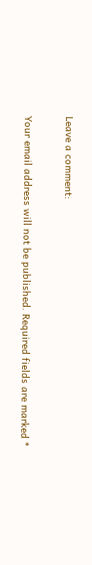Leave a comment:

Your email address will not be published. Required fields are marked *